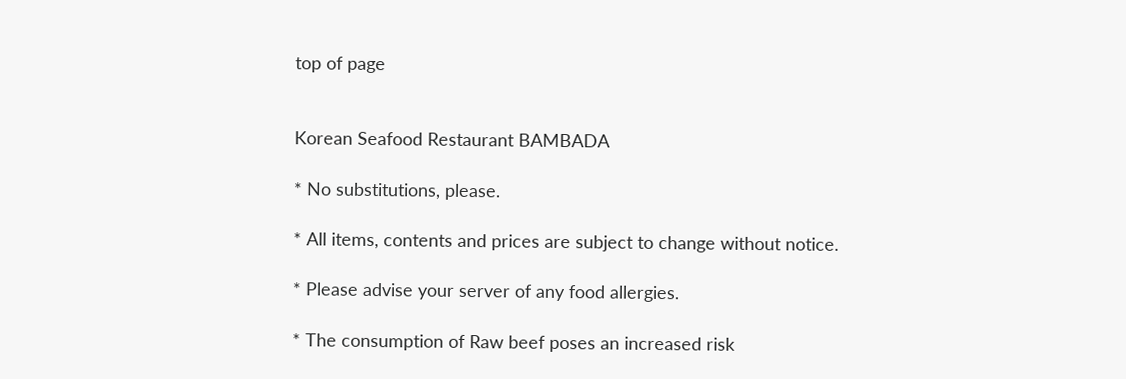top of page


Korean Seafood Restaurant BAMBADA

* No substitutions, please.

* All items, contents and prices are subject to change without notice.

* Please advise your server of any food allergies.

* The consumption of Raw beef poses an increased risk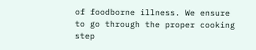of foodborne illness. We ensure to go through the proper cooking step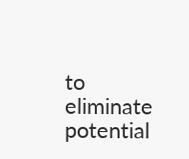to eliminate potential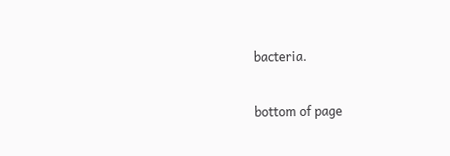bacteria.

bottom of page